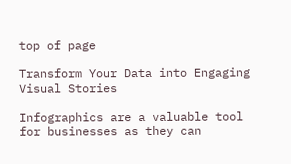top of page

Transform Your Data into Engaging Visual Stories

Infographics are a valuable tool for businesses as they can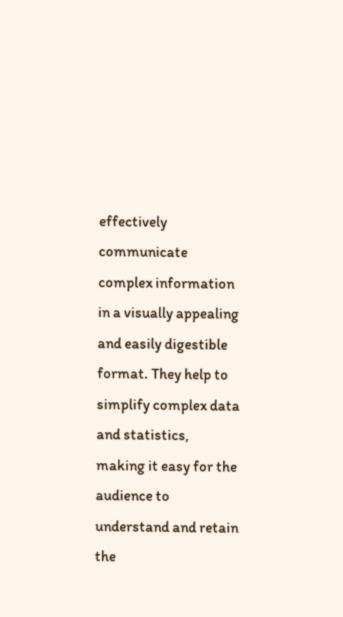effectively communicate complex information in a visually appealing and easily digestible format. They help to simplify complex data and statistics, making it easy for the audience to understand and retain the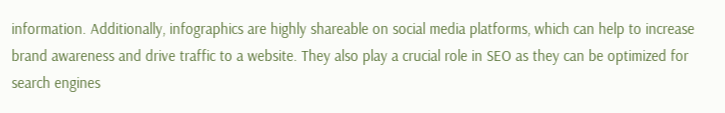information. Additionally, infographics are highly shareable on social media platforms, which can help to increase brand awareness and drive traffic to a website. They also play a crucial role in SEO as they can be optimized for search engines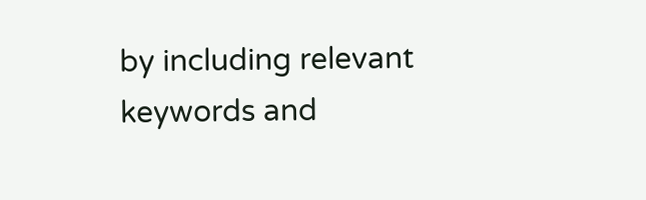by including relevant keywords and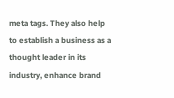meta tags. They also help to establish a business as a thought leader in its industry, enhance brand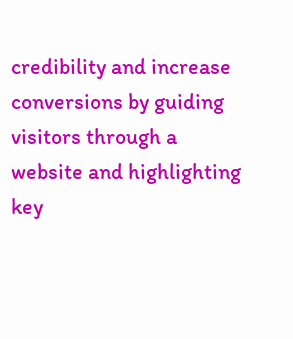credibility and increase conversions by guiding visitors through a website and highlighting key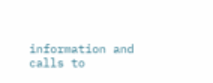information and calls to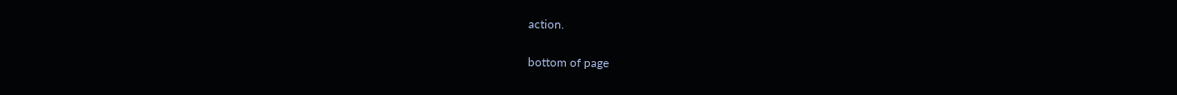action.

bottom of page